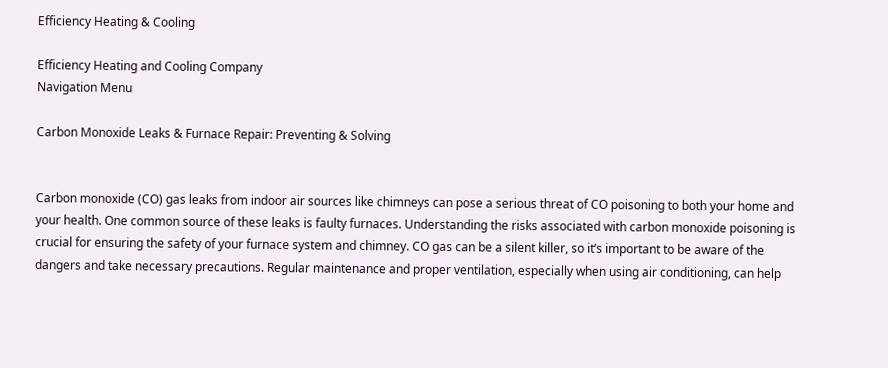Efficiency Heating & Cooling

Efficiency Heating and Cooling Company
Navigation Menu

Carbon Monoxide Leaks & Furnace Repair: Preventing & Solving


Carbon monoxide (CO) gas leaks from indoor air sources like chimneys can pose a serious threat of CO poisoning to both your home and your health. One common source of these leaks is faulty furnaces. Understanding the risks associated with carbon monoxide poisoning is crucial for ensuring the safety of your furnace system and chimney. CO gas can be a silent killer, so it’s important to be aware of the dangers and take necessary precautions. Regular maintenance and proper ventilation, especially when using air conditioning, can help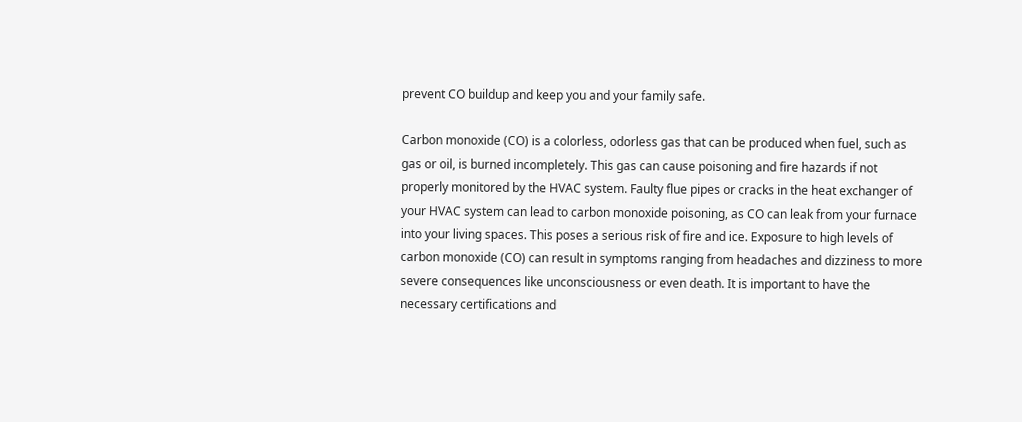prevent CO buildup and keep you and your family safe.

Carbon monoxide (CO) is a colorless, odorless gas that can be produced when fuel, such as gas or oil, is burned incompletely. This gas can cause poisoning and fire hazards if not properly monitored by the HVAC system. Faulty flue pipes or cracks in the heat exchanger of your HVAC system can lead to carbon monoxide poisoning, as CO can leak from your furnace into your living spaces. This poses a serious risk of fire and ice. Exposure to high levels of carbon monoxide (CO) can result in symptoms ranging from headaches and dizziness to more severe consequences like unconsciousness or even death. It is important to have the necessary certifications and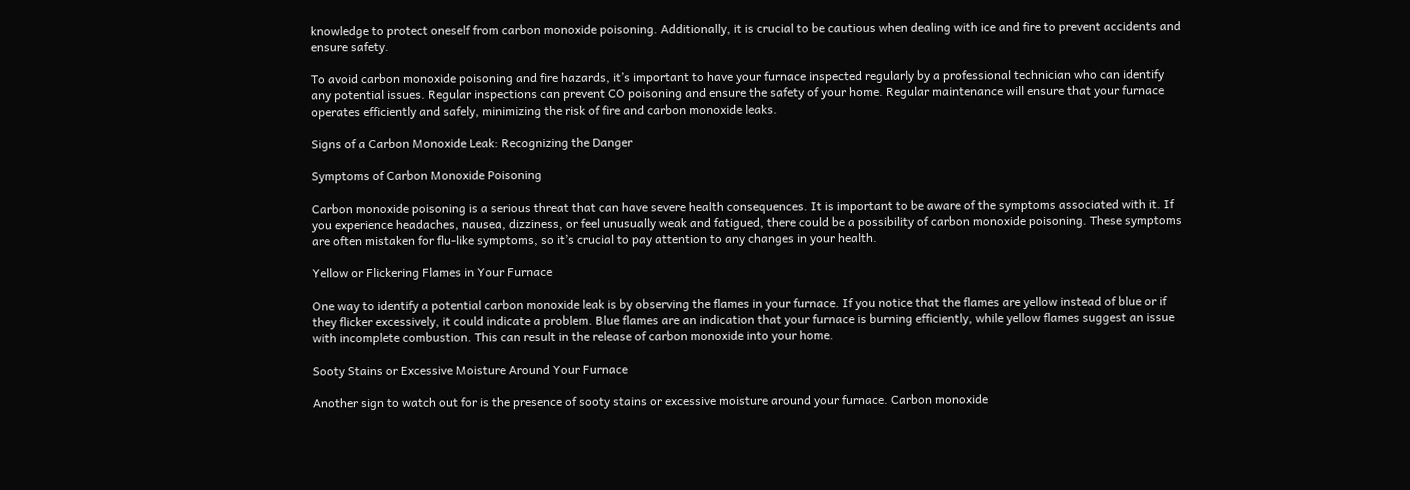knowledge to protect oneself from carbon monoxide poisoning. Additionally, it is crucial to be cautious when dealing with ice and fire to prevent accidents and ensure safety.

To avoid carbon monoxide poisoning and fire hazards, it’s important to have your furnace inspected regularly by a professional technician who can identify any potential issues. Regular inspections can prevent CO poisoning and ensure the safety of your home. Regular maintenance will ensure that your furnace operates efficiently and safely, minimizing the risk of fire and carbon monoxide leaks.

Signs of a Carbon Monoxide Leak: Recognizing the Danger

Symptoms of Carbon Monoxide Poisoning

Carbon monoxide poisoning is a serious threat that can have severe health consequences. It is important to be aware of the symptoms associated with it. If you experience headaches, nausea, dizziness, or feel unusually weak and fatigued, there could be a possibility of carbon monoxide poisoning. These symptoms are often mistaken for flu-like symptoms, so it’s crucial to pay attention to any changes in your health.

Yellow or Flickering Flames in Your Furnace

One way to identify a potential carbon monoxide leak is by observing the flames in your furnace. If you notice that the flames are yellow instead of blue or if they flicker excessively, it could indicate a problem. Blue flames are an indication that your furnace is burning efficiently, while yellow flames suggest an issue with incomplete combustion. This can result in the release of carbon monoxide into your home.

Sooty Stains or Excessive Moisture Around Your Furnace

Another sign to watch out for is the presence of sooty stains or excessive moisture around your furnace. Carbon monoxide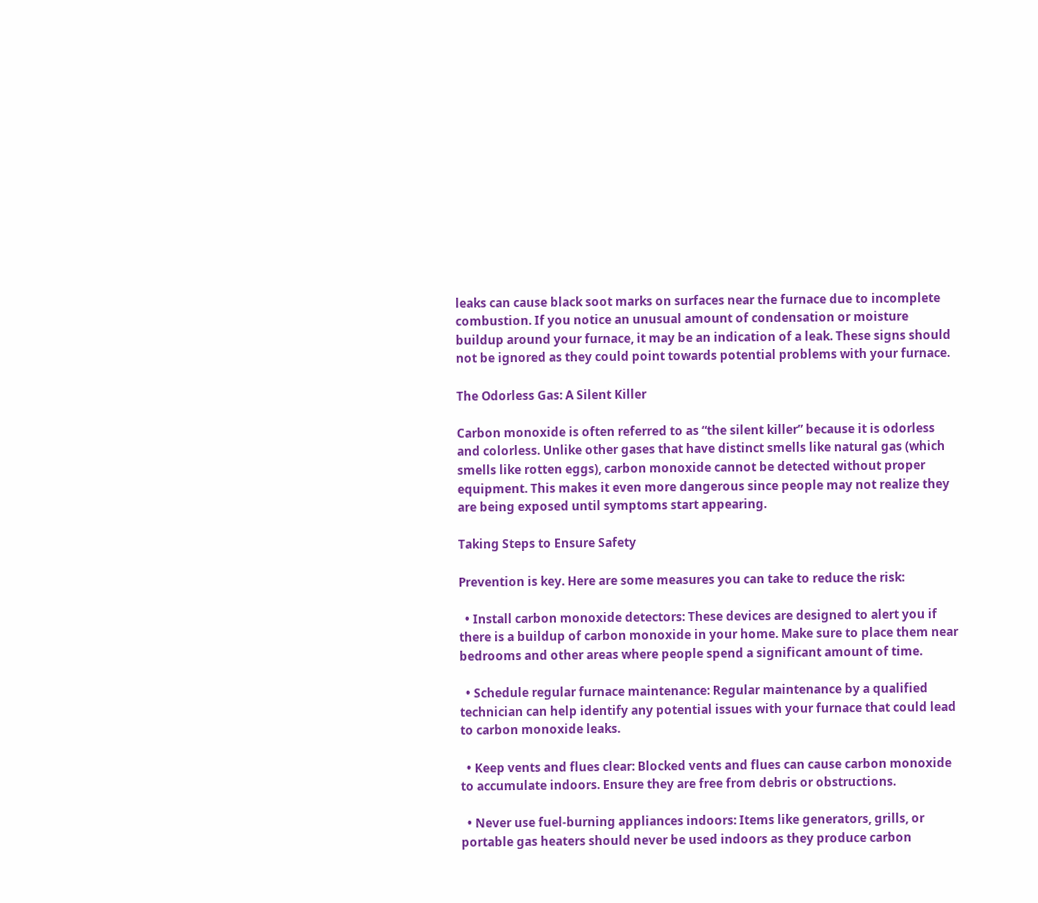leaks can cause black soot marks on surfaces near the furnace due to incomplete combustion. If you notice an unusual amount of condensation or moisture buildup around your furnace, it may be an indication of a leak. These signs should not be ignored as they could point towards potential problems with your furnace.

The Odorless Gas: A Silent Killer

Carbon monoxide is often referred to as “the silent killer” because it is odorless and colorless. Unlike other gases that have distinct smells like natural gas (which smells like rotten eggs), carbon monoxide cannot be detected without proper equipment. This makes it even more dangerous since people may not realize they are being exposed until symptoms start appearing.

Taking Steps to Ensure Safety

Prevention is key. Here are some measures you can take to reduce the risk:

  • Install carbon monoxide detectors: These devices are designed to alert you if there is a buildup of carbon monoxide in your home. Make sure to place them near bedrooms and other areas where people spend a significant amount of time.

  • Schedule regular furnace maintenance: Regular maintenance by a qualified technician can help identify any potential issues with your furnace that could lead to carbon monoxide leaks.

  • Keep vents and flues clear: Blocked vents and flues can cause carbon monoxide to accumulate indoors. Ensure they are free from debris or obstructions.

  • Never use fuel-burning appliances indoors: Items like generators, grills, or portable gas heaters should never be used indoors as they produce carbon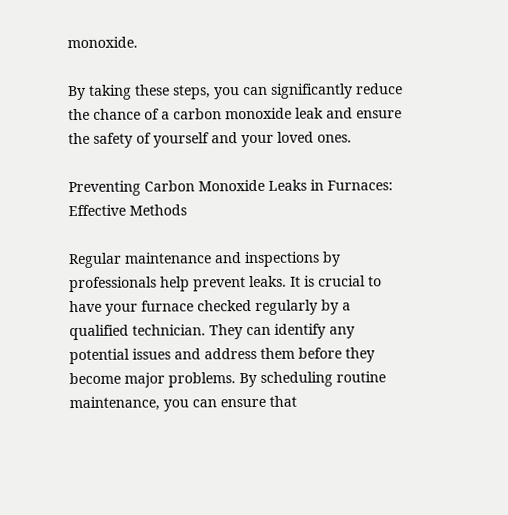monoxide.

By taking these steps, you can significantly reduce the chance of a carbon monoxide leak and ensure the safety of yourself and your loved ones.

Preventing Carbon Monoxide Leaks in Furnaces: Effective Methods

Regular maintenance and inspections by professionals help prevent leaks. It is crucial to have your furnace checked regularly by a qualified technician. They can identify any potential issues and address them before they become major problems. By scheduling routine maintenance, you can ensure that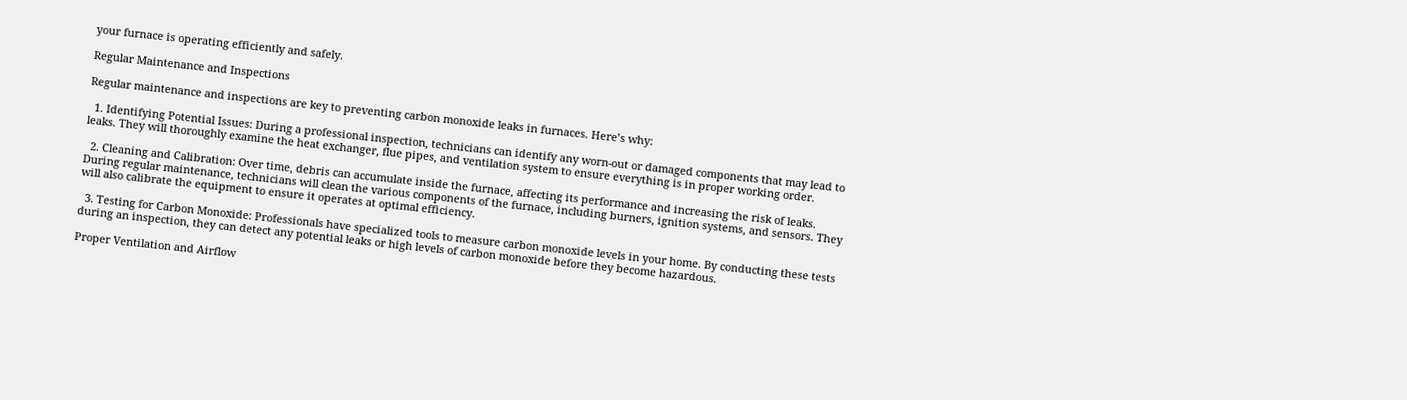your furnace is operating efficiently and safely.

Regular Maintenance and Inspections

Regular maintenance and inspections are key to preventing carbon monoxide leaks in furnaces. Here’s why:

  1. Identifying Potential Issues: During a professional inspection, technicians can identify any worn-out or damaged components that may lead to leaks. They will thoroughly examine the heat exchanger, flue pipes, and ventilation system to ensure everything is in proper working order.

  2. Cleaning and Calibration: Over time, debris can accumulate inside the furnace, affecting its performance and increasing the risk of leaks. During regular maintenance, technicians will clean the various components of the furnace, including burners, ignition systems, and sensors. They will also calibrate the equipment to ensure it operates at optimal efficiency.

  3. Testing for Carbon Monoxide: Professionals have specialized tools to measure carbon monoxide levels in your home. By conducting these tests during an inspection, they can detect any potential leaks or high levels of carbon monoxide before they become hazardous.

Proper Ventilation and Airflow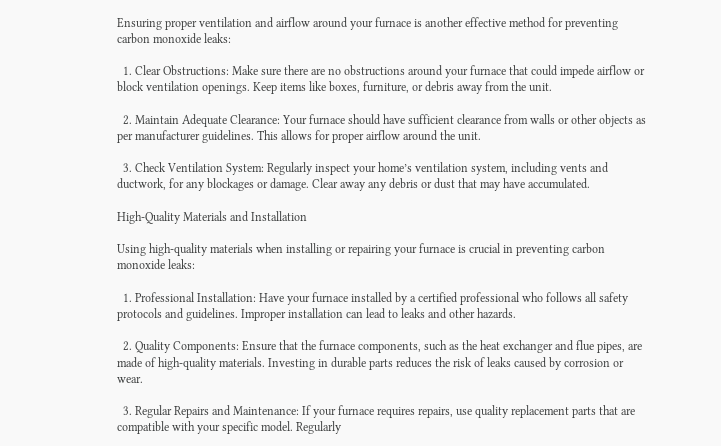Ensuring proper ventilation and airflow around your furnace is another effective method for preventing carbon monoxide leaks:

  1. Clear Obstructions: Make sure there are no obstructions around your furnace that could impede airflow or block ventilation openings. Keep items like boxes, furniture, or debris away from the unit.

  2. Maintain Adequate Clearance: Your furnace should have sufficient clearance from walls or other objects as per manufacturer guidelines. This allows for proper airflow around the unit.

  3. Check Ventilation System: Regularly inspect your home’s ventilation system, including vents and ductwork, for any blockages or damage. Clear away any debris or dust that may have accumulated.

High-Quality Materials and Installation

Using high-quality materials when installing or repairing your furnace is crucial in preventing carbon monoxide leaks:

  1. Professional Installation: Have your furnace installed by a certified professional who follows all safety protocols and guidelines. Improper installation can lead to leaks and other hazards.

  2. Quality Components: Ensure that the furnace components, such as the heat exchanger and flue pipes, are made of high-quality materials. Investing in durable parts reduces the risk of leaks caused by corrosion or wear.

  3. Regular Repairs and Maintenance: If your furnace requires repairs, use quality replacement parts that are compatible with your specific model. Regularly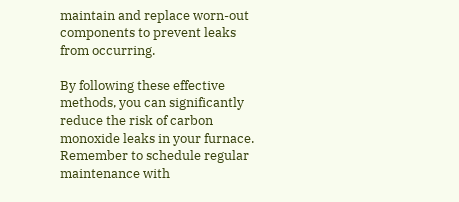maintain and replace worn-out components to prevent leaks from occurring.

By following these effective methods, you can significantly reduce the risk of carbon monoxide leaks in your furnace. Remember to schedule regular maintenance with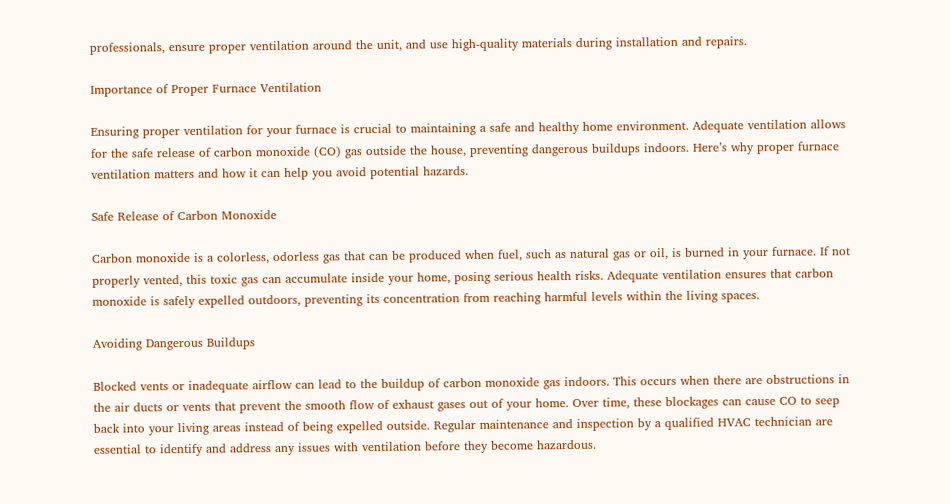professionals, ensure proper ventilation around the unit, and use high-quality materials during installation and repairs.

Importance of Proper Furnace Ventilation

Ensuring proper ventilation for your furnace is crucial to maintaining a safe and healthy home environment. Adequate ventilation allows for the safe release of carbon monoxide (CO) gas outside the house, preventing dangerous buildups indoors. Here’s why proper furnace ventilation matters and how it can help you avoid potential hazards.

Safe Release of Carbon Monoxide

Carbon monoxide is a colorless, odorless gas that can be produced when fuel, such as natural gas or oil, is burned in your furnace. If not properly vented, this toxic gas can accumulate inside your home, posing serious health risks. Adequate ventilation ensures that carbon monoxide is safely expelled outdoors, preventing its concentration from reaching harmful levels within the living spaces.

Avoiding Dangerous Buildups

Blocked vents or inadequate airflow can lead to the buildup of carbon monoxide gas indoors. This occurs when there are obstructions in the air ducts or vents that prevent the smooth flow of exhaust gases out of your home. Over time, these blockages can cause CO to seep back into your living areas instead of being expelled outside. Regular maintenance and inspection by a qualified HVAC technician are essential to identify and address any issues with ventilation before they become hazardous.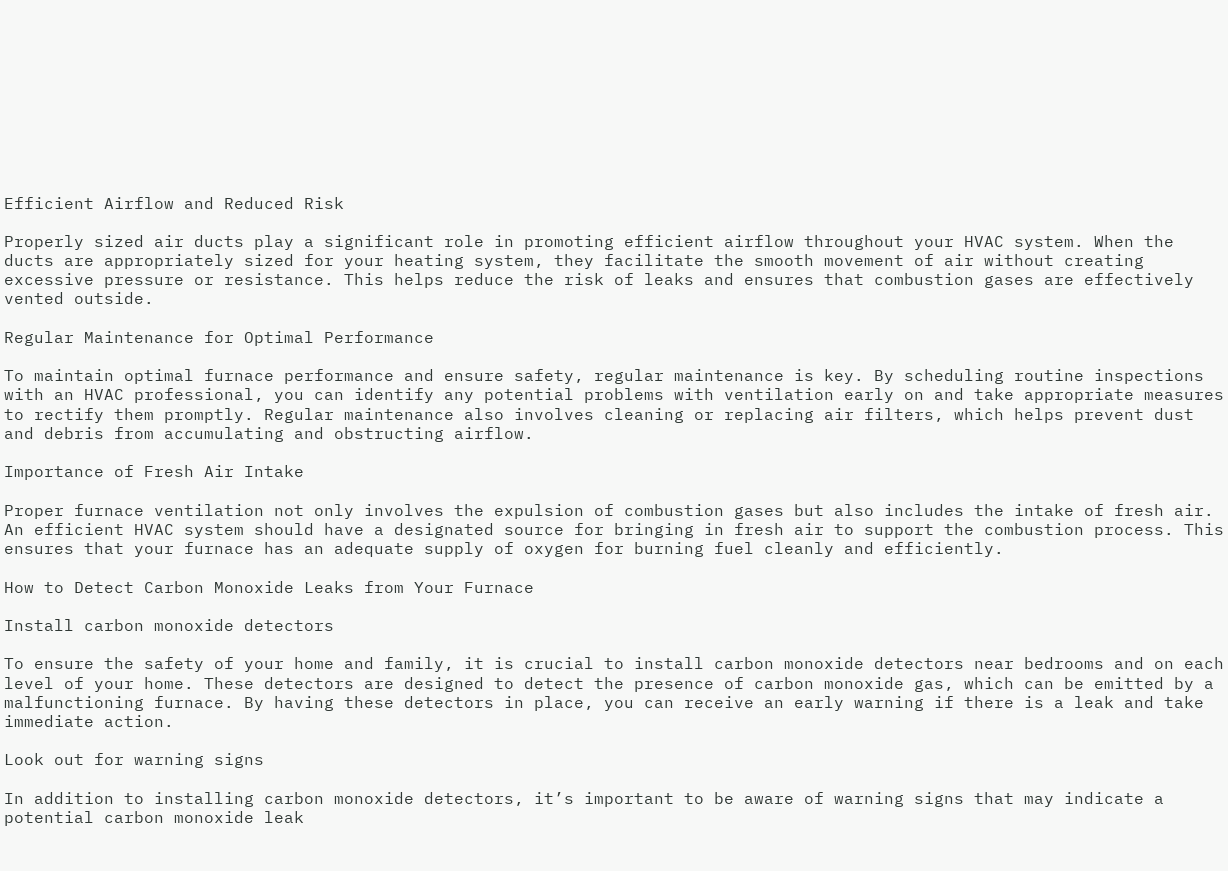Efficient Airflow and Reduced Risk

Properly sized air ducts play a significant role in promoting efficient airflow throughout your HVAC system. When the ducts are appropriately sized for your heating system, they facilitate the smooth movement of air without creating excessive pressure or resistance. This helps reduce the risk of leaks and ensures that combustion gases are effectively vented outside.

Regular Maintenance for Optimal Performance

To maintain optimal furnace performance and ensure safety, regular maintenance is key. By scheduling routine inspections with an HVAC professional, you can identify any potential problems with ventilation early on and take appropriate measures to rectify them promptly. Regular maintenance also involves cleaning or replacing air filters, which helps prevent dust and debris from accumulating and obstructing airflow.

Importance of Fresh Air Intake

Proper furnace ventilation not only involves the expulsion of combustion gases but also includes the intake of fresh air. An efficient HVAC system should have a designated source for bringing in fresh air to support the combustion process. This ensures that your furnace has an adequate supply of oxygen for burning fuel cleanly and efficiently.

How to Detect Carbon Monoxide Leaks from Your Furnace

Install carbon monoxide detectors

To ensure the safety of your home and family, it is crucial to install carbon monoxide detectors near bedrooms and on each level of your home. These detectors are designed to detect the presence of carbon monoxide gas, which can be emitted by a malfunctioning furnace. By having these detectors in place, you can receive an early warning if there is a leak and take immediate action.

Look out for warning signs

In addition to installing carbon monoxide detectors, it’s important to be aware of warning signs that may indicate a potential carbon monoxide leak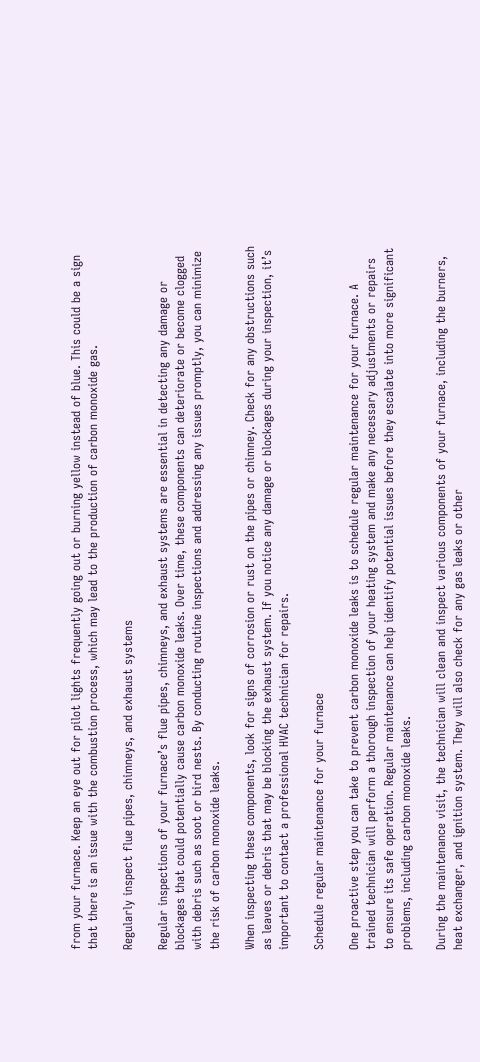from your furnace. Keep an eye out for pilot lights frequently going out or burning yellow instead of blue. This could be a sign that there is an issue with the combustion process, which may lead to the production of carbon monoxide gas.

Regularly inspect flue pipes, chimneys, and exhaust systems

Regular inspections of your furnace’s flue pipes, chimneys, and exhaust systems are essential in detecting any damage or blockages that could potentially cause carbon monoxide leaks. Over time, these components can deteriorate or become clogged with debris such as soot or bird nests. By conducting routine inspections and addressing any issues promptly, you can minimize the risk of carbon monoxide leaks.

When inspecting these components, look for signs of corrosion or rust on the pipes or chimney. Check for any obstructions such as leaves or debris that may be blocking the exhaust system. If you notice any damage or blockages during your inspection, it’s important to contact a professional HVAC technician for repairs.

Schedule regular maintenance for your furnace

One proactive step you can take to prevent carbon monoxide leaks is to schedule regular maintenance for your furnace. A trained technician will perform a thorough inspection of your heating system and make any necessary adjustments or repairs to ensure its safe operation. Regular maintenance can help identify potential issues before they escalate into more significant problems, including carbon monoxide leaks.

During the maintenance visit, the technician will clean and inspect various components of your furnace, including the burners, heat exchanger, and ignition system. They will also check for any gas leaks or other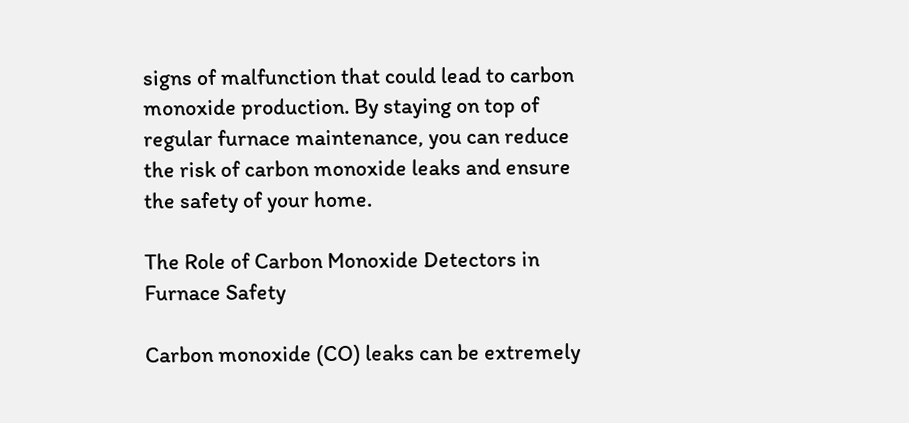signs of malfunction that could lead to carbon monoxide production. By staying on top of regular furnace maintenance, you can reduce the risk of carbon monoxide leaks and ensure the safety of your home.

The Role of Carbon Monoxide Detectors in Furnace Safety

Carbon monoxide (CO) leaks can be extremely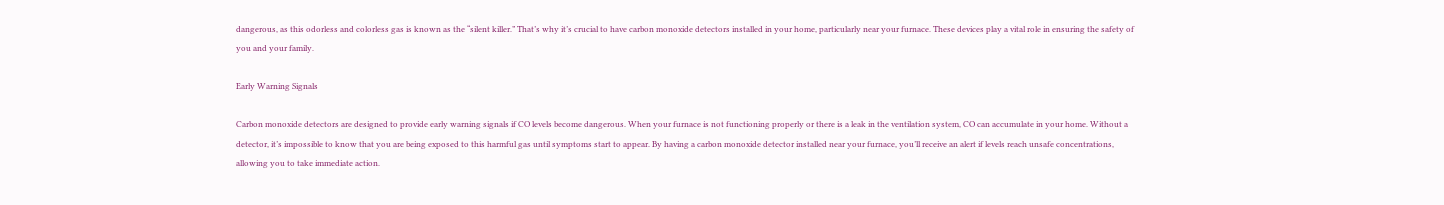dangerous, as this odorless and colorless gas is known as the “silent killer.” That’s why it’s crucial to have carbon monoxide detectors installed in your home, particularly near your furnace. These devices play a vital role in ensuring the safety of you and your family.

Early Warning Signals

Carbon monoxide detectors are designed to provide early warning signals if CO levels become dangerous. When your furnace is not functioning properly or there is a leak in the ventilation system, CO can accumulate in your home. Without a detector, it’s impossible to know that you are being exposed to this harmful gas until symptoms start to appear. By having a carbon monoxide detector installed near your furnace, you’ll receive an alert if levels reach unsafe concentrations, allowing you to take immediate action.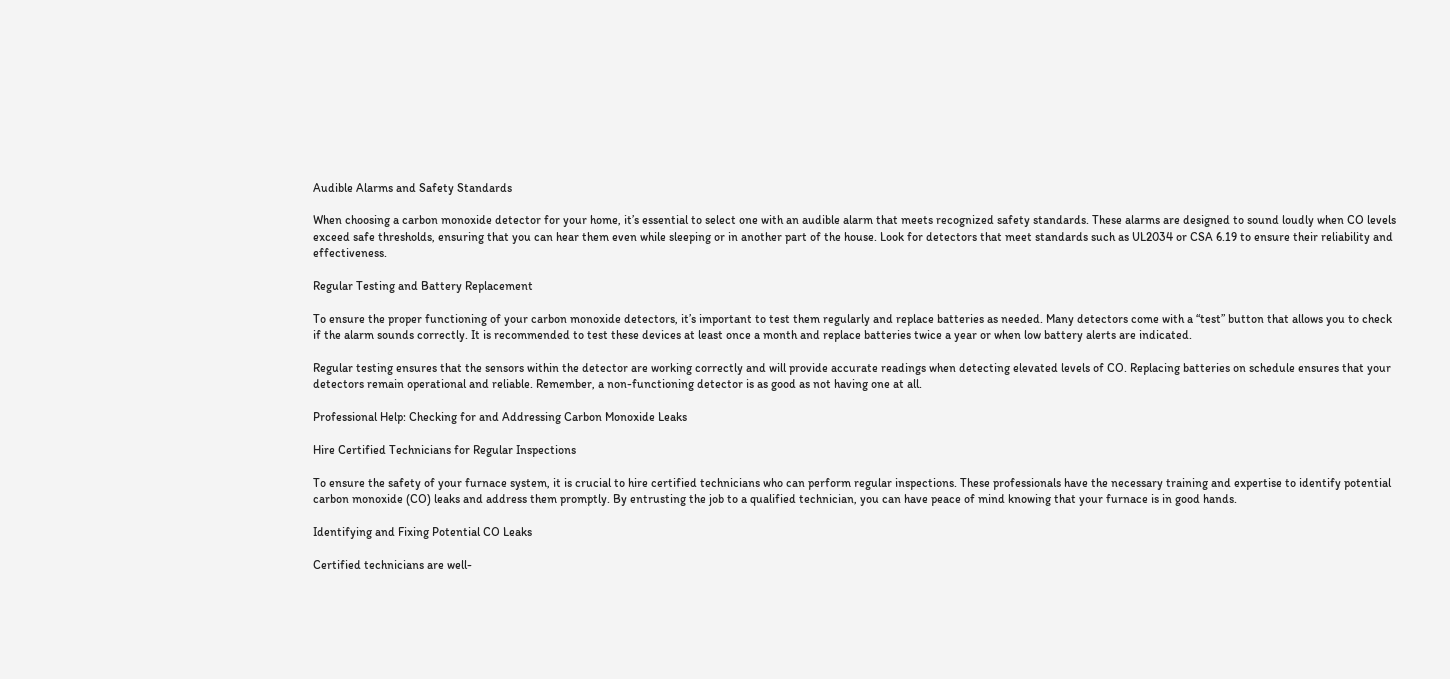Audible Alarms and Safety Standards

When choosing a carbon monoxide detector for your home, it’s essential to select one with an audible alarm that meets recognized safety standards. These alarms are designed to sound loudly when CO levels exceed safe thresholds, ensuring that you can hear them even while sleeping or in another part of the house. Look for detectors that meet standards such as UL2034 or CSA 6.19 to ensure their reliability and effectiveness.

Regular Testing and Battery Replacement

To ensure the proper functioning of your carbon monoxide detectors, it’s important to test them regularly and replace batteries as needed. Many detectors come with a “test” button that allows you to check if the alarm sounds correctly. It is recommended to test these devices at least once a month and replace batteries twice a year or when low battery alerts are indicated.

Regular testing ensures that the sensors within the detector are working correctly and will provide accurate readings when detecting elevated levels of CO. Replacing batteries on schedule ensures that your detectors remain operational and reliable. Remember, a non-functioning detector is as good as not having one at all.

Professional Help: Checking for and Addressing Carbon Monoxide Leaks

Hire Certified Technicians for Regular Inspections

To ensure the safety of your furnace system, it is crucial to hire certified technicians who can perform regular inspections. These professionals have the necessary training and expertise to identify potential carbon monoxide (CO) leaks and address them promptly. By entrusting the job to a qualified technician, you can have peace of mind knowing that your furnace is in good hands.

Identifying and Fixing Potential CO Leaks

Certified technicians are well-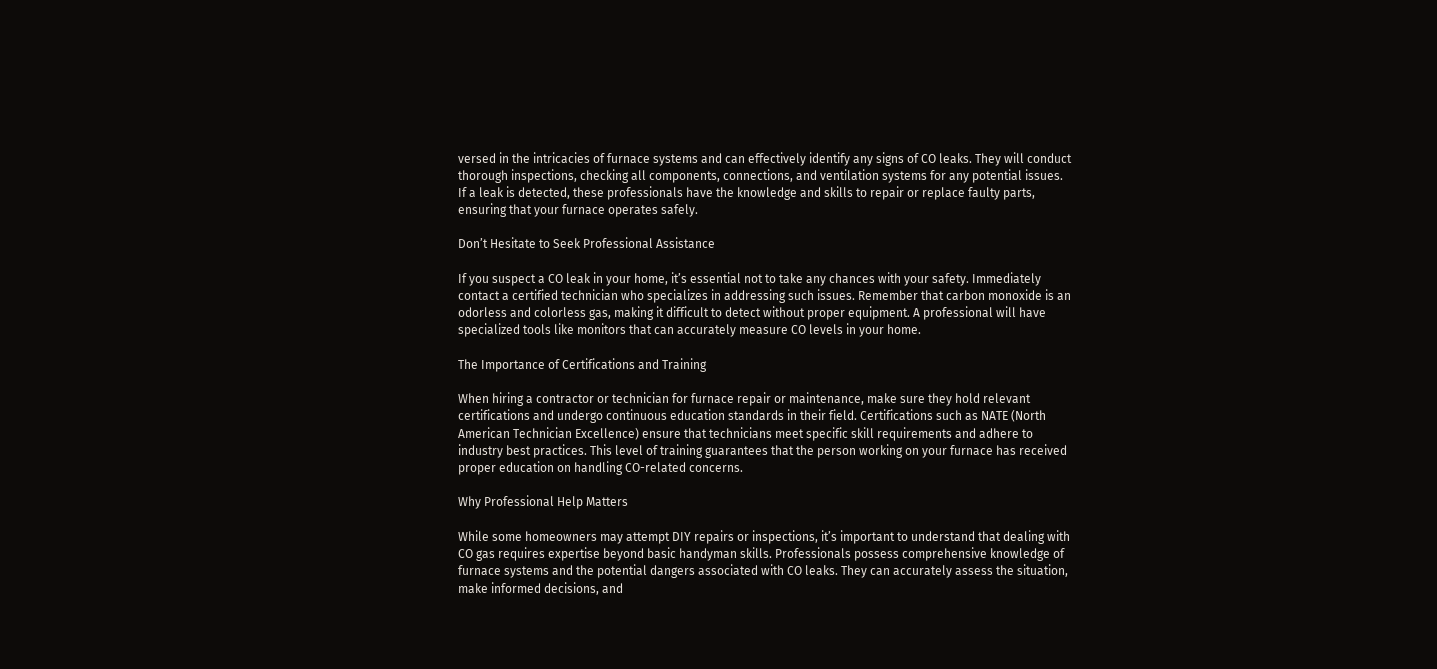versed in the intricacies of furnace systems and can effectively identify any signs of CO leaks. They will conduct thorough inspections, checking all components, connections, and ventilation systems for any potential issues. If a leak is detected, these professionals have the knowledge and skills to repair or replace faulty parts, ensuring that your furnace operates safely.

Don’t Hesitate to Seek Professional Assistance

If you suspect a CO leak in your home, it’s essential not to take any chances with your safety. Immediately contact a certified technician who specializes in addressing such issues. Remember that carbon monoxide is an odorless and colorless gas, making it difficult to detect without proper equipment. A professional will have specialized tools like monitors that can accurately measure CO levels in your home.

The Importance of Certifications and Training

When hiring a contractor or technician for furnace repair or maintenance, make sure they hold relevant certifications and undergo continuous education standards in their field. Certifications such as NATE (North American Technician Excellence) ensure that technicians meet specific skill requirements and adhere to industry best practices. This level of training guarantees that the person working on your furnace has received proper education on handling CO-related concerns.

Why Professional Help Matters

While some homeowners may attempt DIY repairs or inspections, it’s important to understand that dealing with CO gas requires expertise beyond basic handyman skills. Professionals possess comprehensive knowledge of furnace systems and the potential dangers associated with CO leaks. They can accurately assess the situation, make informed decisions, and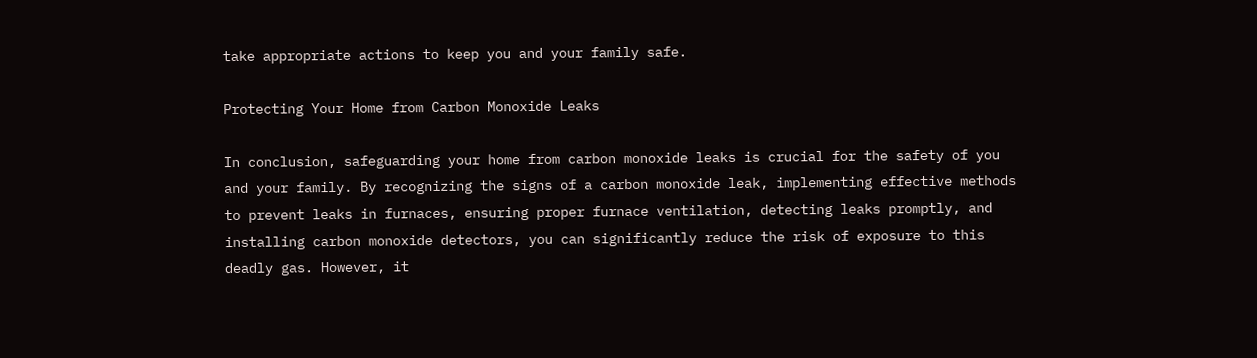take appropriate actions to keep you and your family safe.

Protecting Your Home from Carbon Monoxide Leaks

In conclusion, safeguarding your home from carbon monoxide leaks is crucial for the safety of you and your family. By recognizing the signs of a carbon monoxide leak, implementing effective methods to prevent leaks in furnaces, ensuring proper furnace ventilation, detecting leaks promptly, and installing carbon monoxide detectors, you can significantly reduce the risk of exposure to this deadly gas. However, it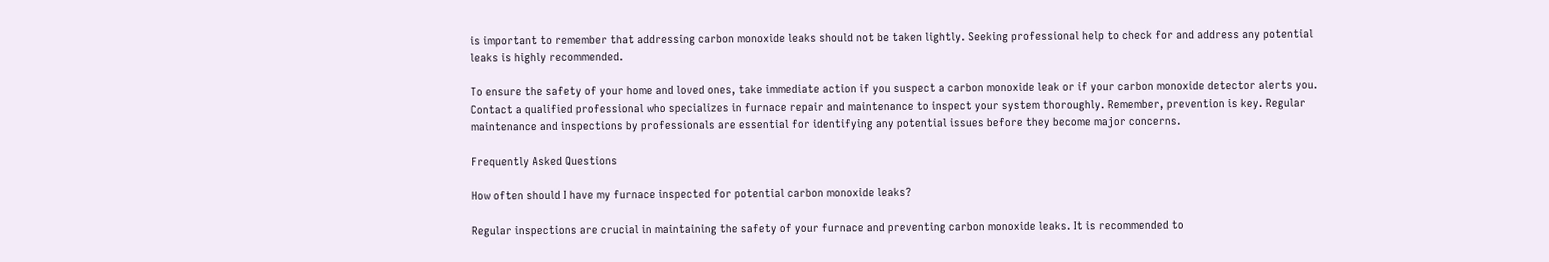is important to remember that addressing carbon monoxide leaks should not be taken lightly. Seeking professional help to check for and address any potential leaks is highly recommended.

To ensure the safety of your home and loved ones, take immediate action if you suspect a carbon monoxide leak or if your carbon monoxide detector alerts you. Contact a qualified professional who specializes in furnace repair and maintenance to inspect your system thoroughly. Remember, prevention is key. Regular maintenance and inspections by professionals are essential for identifying any potential issues before they become major concerns.

Frequently Asked Questions

How often should I have my furnace inspected for potential carbon monoxide leaks?

Regular inspections are crucial in maintaining the safety of your furnace and preventing carbon monoxide leaks. It is recommended to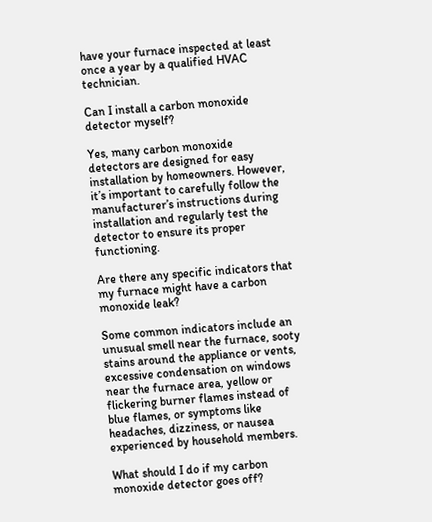have your furnace inspected at least once a year by a qualified HVAC technician.

Can I install a carbon monoxide detector myself?

Yes, many carbon monoxide detectors are designed for easy installation by homeowners. However, it’s important to carefully follow the manufacturer’s instructions during installation and regularly test the detector to ensure its proper functioning.

Are there any specific indicators that my furnace might have a carbon monoxide leak?

Some common indicators include an unusual smell near the furnace, sooty stains around the appliance or vents, excessive condensation on windows near the furnace area, yellow or flickering burner flames instead of blue flames, or symptoms like headaches, dizziness, or nausea experienced by household members.

What should I do if my carbon monoxide detector goes off?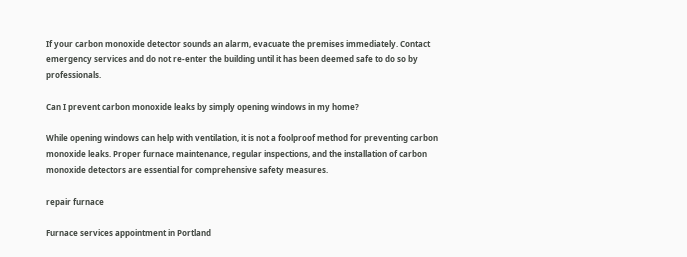If your carbon monoxide detector sounds an alarm, evacuate the premises immediately. Contact emergency services and do not re-enter the building until it has been deemed safe to do so by professionals.

Can I prevent carbon monoxide leaks by simply opening windows in my home?

While opening windows can help with ventilation, it is not a foolproof method for preventing carbon monoxide leaks. Proper furnace maintenance, regular inspections, and the installation of carbon monoxide detectors are essential for comprehensive safety measures.

repair furnace

Furnace services appointment in Portland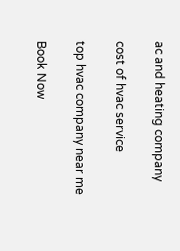ac and heating company

cost of hvac service

top hvac company near me

Book Now